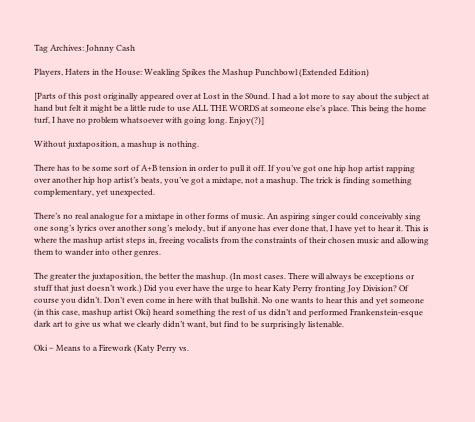Tag Archives: Johnny Cash

Players, Haters in the House: Weakling Spikes the Mashup Punchbowl (Extended Edition)

[Parts of this post originally appeared over at Lost in the S0und. I had a lot more to say about the subject at hand but felt it might be a little rude to use ALL THE WORDS at someone else’s place. This being the home turf, I have no problem whatsoever with going long. Enjoy(?)]

Without juxtaposition, a mashup is nothing.

There has to be some sort of A+B tension in order to pull it off. If you’ve got one hip hop artist rapping over another hip hop artist’s beats, you’ve got a mixtape, not a mashup. The trick is finding something complementary, yet unexpected.

There’s no real analogue for a mixtape in other forms of music. An aspiring singer could conceivably sing one song’s lyrics over another song’s melody, but if anyone has ever done that, I have yet to hear it. This is where the mashup artist steps in, freeing vocalists from the constraints of their chosen music and allowing them to wander into other genres.

The greater the juxtaposition, the better the mashup. (In most cases. There will always be exceptions or stuff that just doesn’t work.) Did you ever have the urge to hear Katy Perry fronting Joy Division? Of course you didn’t. Don’t even come in here with that bullshit. No one wants to hear this and yet someone (in this case, mashup artist Oki) heard something the rest of us didn’t and performed Frankenstein-esque dark art to give us what we clearly didn’t want, but find to be surprisingly listenable.

Oki – Means to a Firework (Katy Perry vs.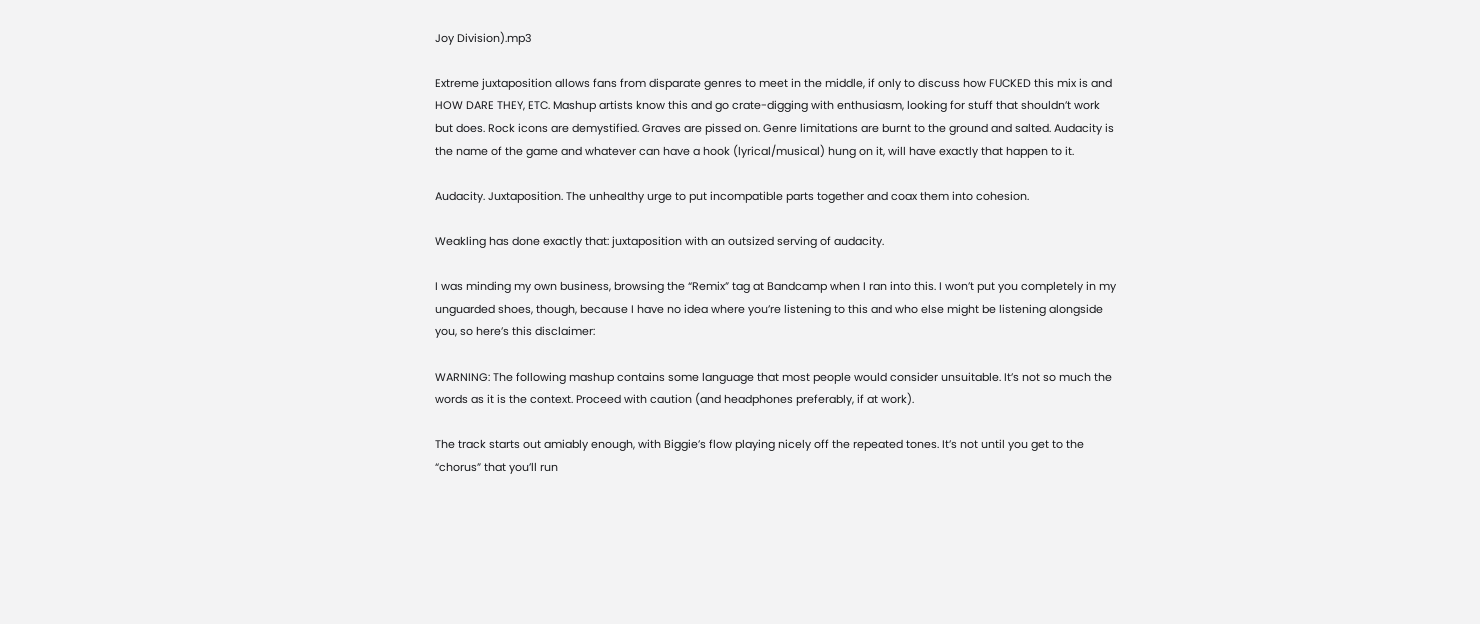Joy Division).mp3

Extreme juxtaposition allows fans from disparate genres to meet in the middle, if only to discuss how FUCKED this mix is and HOW DARE THEY, ETC. Mashup artists know this and go crate-digging with enthusiasm, looking for stuff that shouldn’t work but does. Rock icons are demystified. Graves are pissed on. Genre limitations are burnt to the ground and salted. Audacity is the name of the game and whatever can have a hook (lyrical/musical) hung on it, will have exactly that happen to it.

Audacity. Juxtaposition. The unhealthy urge to put incompatible parts together and coax them into cohesion.

Weakling has done exactly that: juxtaposition with an outsized serving of audacity.

I was minding my own business, browsing the “Remix” tag at Bandcamp when I ran into this. I won’t put you completely in my unguarded shoes, though, because I have no idea where you’re listening to this and who else might be listening alongside you, so here’s this disclaimer:

WARNING: The following mashup contains some language that most people would consider unsuitable. It’s not so much the words as it is the context. Proceed with caution (and headphones preferably, if at work).

The track starts out amiably enough, with Biggie’s flow playing nicely off the repeated tones. It’s not until you get to the “chorus” that you’ll run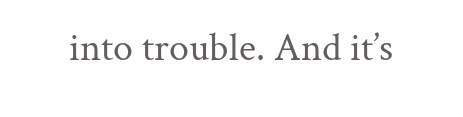into trouble. And it’s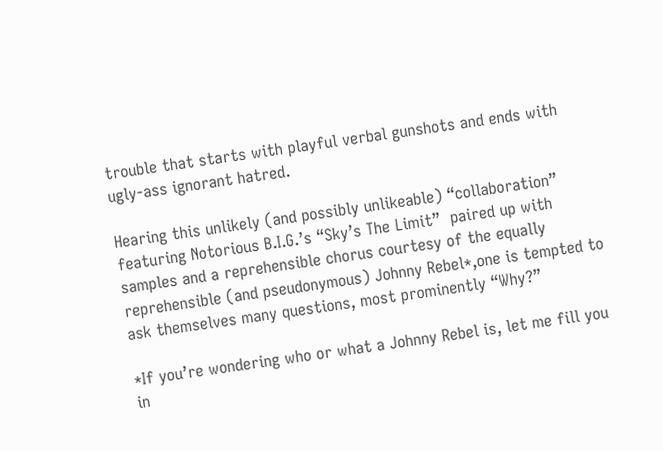trouble that starts with playful verbal gunshots and ends with ugly-ass ignorant hatred.

Hearing this unlikely (and possibly unlikeable) “collaboration” featuring Notorious B.I.G.’s “Sky’s The Limit”  paired up with samples and a reprehensible chorus courtesy of the equally reprehensible (and pseudonymous) Johnny Rebel*,one is tempted to ask themselves many questions, most prominently “Why?”

*If you’re wondering who or what a Johnny Rebel is, let me fill you in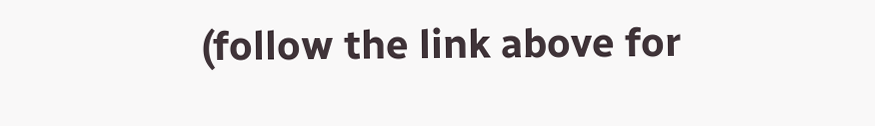(follow the link above for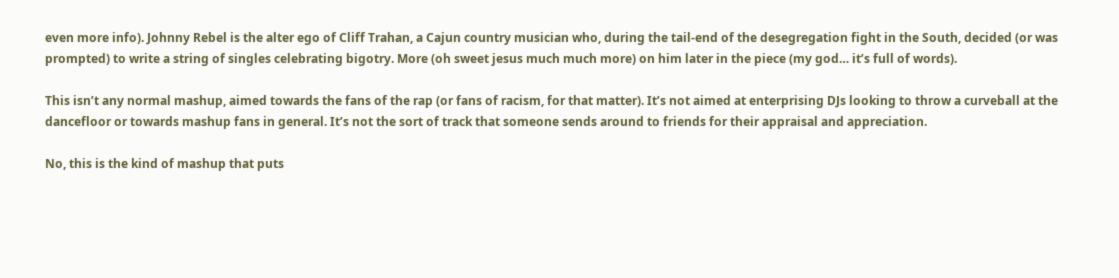even more info). Johnny Rebel is the alter ego of Cliff Trahan, a Cajun country musician who, during the tail-end of the desegregation fight in the South, decided (or was prompted) to write a string of singles celebrating bigotry. More (oh sweet jesus much much more) on him later in the piece (my god… it’s full of words).

This isn’t any normal mashup, aimed towards the fans of the rap (or fans of racism, for that matter). It’s not aimed at enterprising DJs looking to throw a curveball at the dancefloor or towards mashup fans in general. It’s not the sort of track that someone sends around to friends for their appraisal and appreciation.

No, this is the kind of mashup that puts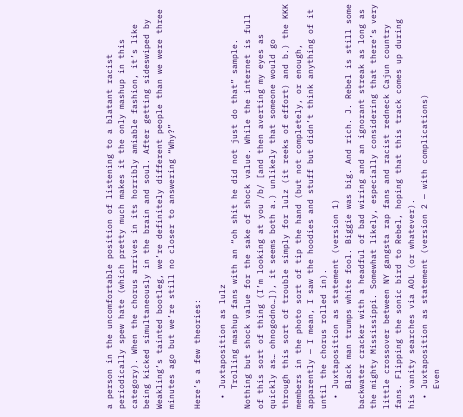a person in the uncomfortable position of listening to a blatant racist periodically spew hate (which pretty much makes it the only mashup in this category). When the chorus arrives in its horribly amiable fashion, it’s like being kicked simultaneously in the brain and soul. After getting sideswiped by Weakling’s tainted bootleg, we’re definitely different people than we were three minutes ago but we’re still no closer to answering “Why?”

Here’s a few theories:

  • Juxtaposition as lulz
    Trolling mashup fans with an “oh shit he did not just do that” sample. Nothing but shock value for the sake of shock value. While the internet is full of this sort of thing (I’m looking at you /b/ [and then averting my eyes as quickly as… ohnogodno…]), it seems both a.) unlikely that someone would go through this sort of trouble simply for lulz (it reeks of effort) and b.) the KKK members in the photo sort of tip the hand (but not completely, or enough, apparently — I mean, I saw the hoodies and stuff but didn’t think anything of it until the chorus rolled in).
  • Juxtaposition as statement (version 1)
    Black man trumps white fool. Biggie was big. And rich. J. Rebel is still some backwater cracker with a headful of bad wiring and an ignorant streak as long as the mighty Mississippi. Somewhat likely, especially considering that there’s very little crossover between NY gangsta rap fans and racist redneck Cajun country fans. Flipping the sonic bird to Rebel, hoping that this track comes up during his vanity searches via AOL (or whatever).
  • Juxtaposition as statement (version 2 — with complications)
    Even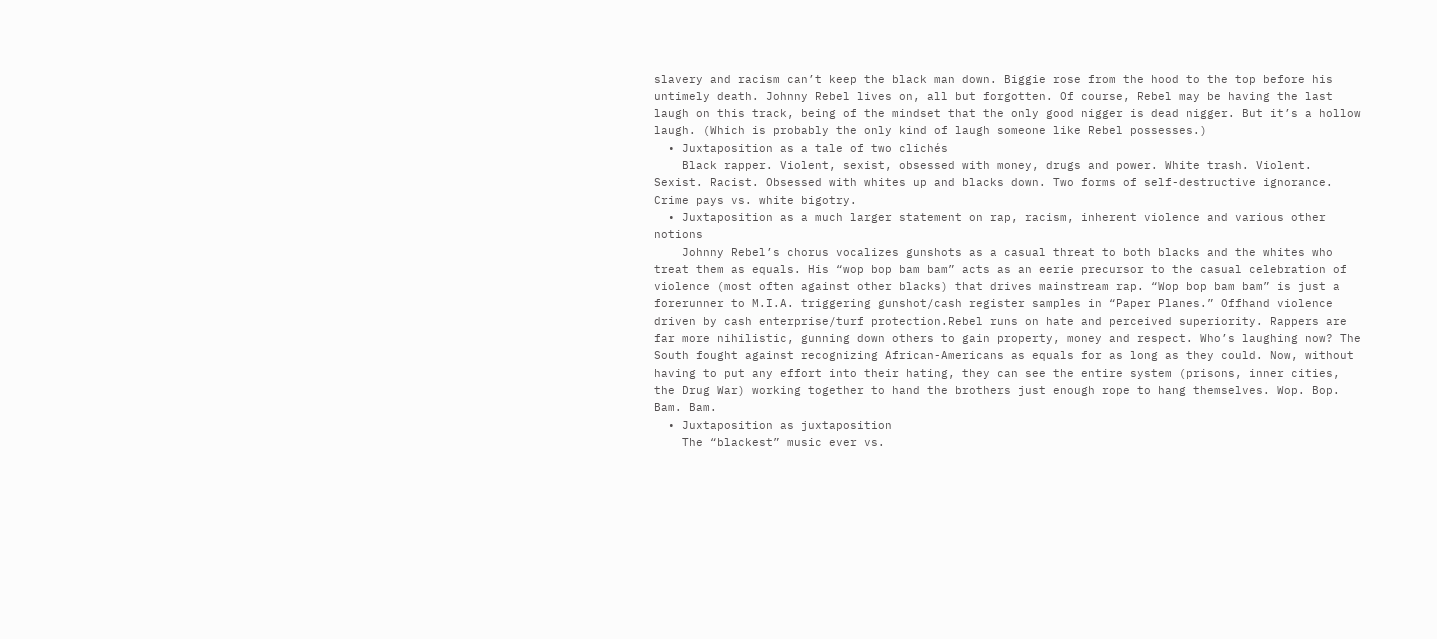slavery and racism can’t keep the black man down. Biggie rose from the hood to the top before his untimely death. Johnny Rebel lives on, all but forgotten. Of course, Rebel may be having the last laugh on this track, being of the mindset that the only good nigger is dead nigger. But it’s a hollow laugh. (Which is probably the only kind of laugh someone like Rebel possesses.)
  • Juxtaposition as a tale of two clichés
    Black rapper. Violent, sexist, obsessed with money, drugs and power. White trash. Violent. Sexist. Racist. Obsessed with whites up and blacks down. Two forms of self-destructive ignorance. Crime pays vs. white bigotry.
  • Juxtaposition as a much larger statement on rap, racism, inherent violence and various other notions
    Johnny Rebel’s chorus vocalizes gunshots as a casual threat to both blacks and the whites who treat them as equals. His “wop bop bam bam” acts as an eerie precursor to the casual celebration of violence (most often against other blacks) that drives mainstream rap. “Wop bop bam bam” is just a forerunner to M.I.A. triggering gunshot/cash register samples in “Paper Planes.” Offhand violence driven by cash enterprise/turf protection.Rebel runs on hate and perceived superiority. Rappers are far more nihilistic, gunning down others to gain property, money and respect. Who’s laughing now? The South fought against recognizing African-Americans as equals for as long as they could. Now, without having to put any effort into their hating, they can see the entire system (prisons, inner cities, the Drug War) working together to hand the brothers just enough rope to hang themselves. Wop. Bop. Bam. Bam.
  • Juxtaposition as juxtaposition
    The “blackest” music ever vs.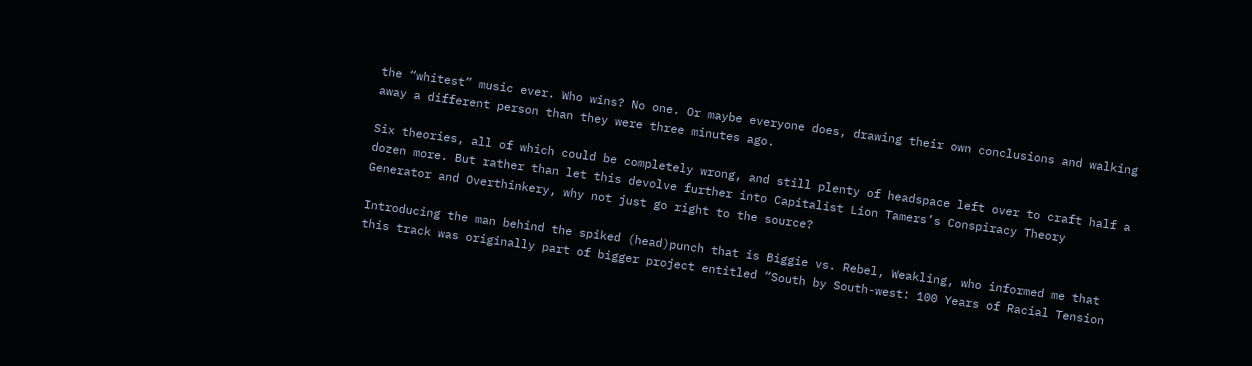the “whitest” music ever. Who wins? No one. Or maybe everyone does, drawing their own conclusions and walking away a different person than they were three minutes ago.

Six theories, all of which could be completely wrong, and still plenty of headspace left over to craft half a dozen more. But rather than let this devolve further into Capitalist Lion Tamers’s Conspiracy Theory Generator and Overthinkery, why not just go right to the source?

Introducing the man behind the spiked (head)punch that is Biggie vs. Rebel, Weakling, who informed me that this track was originally part of bigger project entitled “South by South-west: 100 Years of Racial Tension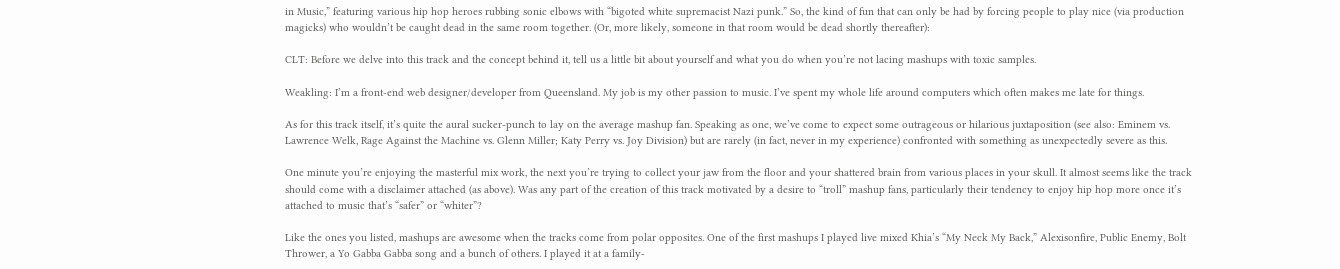in Music,” featuring various hip hop heroes rubbing sonic elbows with “bigoted white supremacist Nazi punk.” So, the kind of fun that can only be had by forcing people to play nice (via production magicks) who wouldn’t be caught dead in the same room together. (Or, more likely, someone in that room would be dead shortly thereafter):

CLT: Before we delve into this track and the concept behind it, tell us a little bit about yourself and what you do when you’re not lacing mashups with toxic samples.

Weakling: I’m a front-end web designer/developer from Queensland. My job is my other passion to music. I’ve spent my whole life around computers which often makes me late for things.

As for this track itself, it’s quite the aural sucker-punch to lay on the average mashup fan. Speaking as one, we’ve come to expect some outrageous or hilarious juxtaposition (see also: Eminem vs. Lawrence Welk, Rage Against the Machine vs. Glenn Miller; Katy Perry vs. Joy Division) but are rarely (in fact, never in my experience) confronted with something as unexpectedly severe as this.

One minute you’re enjoying the masterful mix work, the next you’re trying to collect your jaw from the floor and your shattered brain from various places in your skull. It almost seems like the track should come with a disclaimer attached (as above). Was any part of the creation of this track motivated by a desire to “troll” mashup fans, particularly their tendency to enjoy hip hop more once it’s attached to music that’s “safer” or “whiter”?

Like the ones you listed, mashups are awesome when the tracks come from polar opposites. One of the first mashups I played live mixed Khia’s “My Neck My Back,” Alexisonfire, Public Enemy, Bolt Thrower, a Yo Gabba Gabba song and a bunch of others. I played it at a family-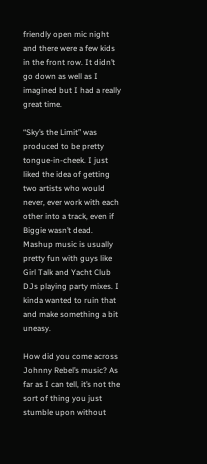friendly open mic night and there were a few kids in the front row. It didn’t go down as well as I imagined but I had a really great time.

“Sky’s the Limit” was produced to be pretty tongue-in-cheek. I just liked the idea of getting two artists who would never, ever work with each other into a track, even if Biggie wasn’t dead. Mashup music is usually pretty fun with guys like Girl Talk and Yacht Club DJs playing party mixes. I kinda wanted to ruin that and make something a bit uneasy.

How did you come across Johnny Rebel’s music? As far as I can tell, it’s not the sort of thing you just stumble upon without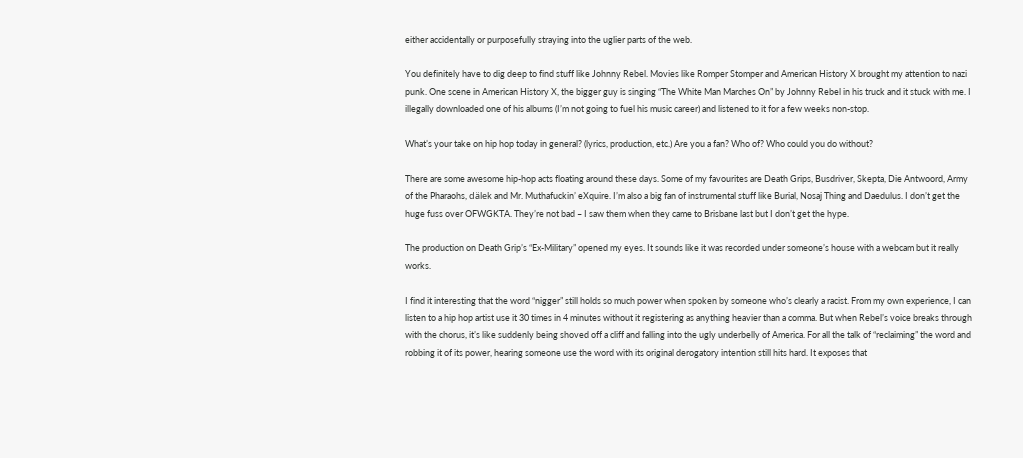either accidentally or purposefully straying into the uglier parts of the web.

You definitely have to dig deep to find stuff like Johnny Rebel. Movies like Romper Stomper and American History X brought my attention to nazi punk. One scene in American History X, the bigger guy is singing “The White Man Marches On” by Johnny Rebel in his truck and it stuck with me. I illegally downloaded one of his albums (I’m not going to fuel his music career) and listened to it for a few weeks non-stop.

What’s your take on hip hop today in general? (lyrics, production, etc.) Are you a fan? Who of? Who could you do without?

There are some awesome hip-hop acts floating around these days. Some of my favourites are Death Grips, Busdriver, Skepta, Die Antwoord, Army of the Pharaohs, dälek and Mr. Muthafuckin’ eXquire. I’m also a big fan of instrumental stuff like Burial, Nosaj Thing and Daedulus. I don’t get the huge fuss over OFWGKTA. They’re not bad – I saw them when they came to Brisbane last but I don’t get the hype.

The production on Death Grip’s “Ex-Military” opened my eyes. It sounds like it was recorded under someone’s house with a webcam but it really works.

I find it interesting that the word “nigger” still holds so much power when spoken by someone who’s clearly a racist. From my own experience, I can listen to a hip hop artist use it 30 times in 4 minutes without it registering as anything heavier than a comma. But when Rebel’s voice breaks through with the chorus, it’s like suddenly being shoved off a cliff and falling into the ugly underbelly of America. For all the talk of “reclaiming” the word and robbing it of its power, hearing someone use the word with its original derogatory intention still hits hard. It exposes that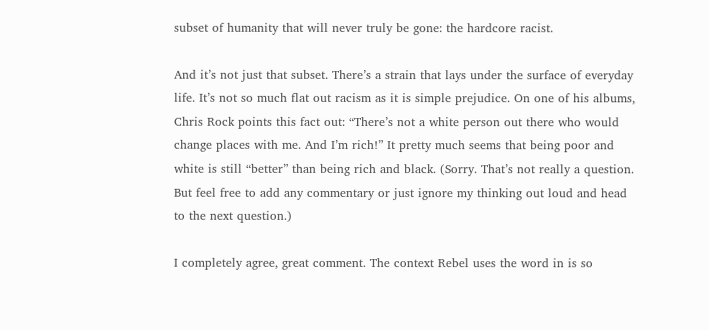subset of humanity that will never truly be gone: the hardcore racist.

And it’s not just that subset. There’s a strain that lays under the surface of everyday life. It’s not so much flat out racism as it is simple prejudice. On one of his albums, Chris Rock points this fact out: “There’s not a white person out there who would change places with me. And I’m rich!” It pretty much seems that being poor and white is still “better” than being rich and black. (Sorry. That’s not really a question. But feel free to add any commentary or just ignore my thinking out loud and head to the next question.)

I completely agree, great comment. The context Rebel uses the word in is so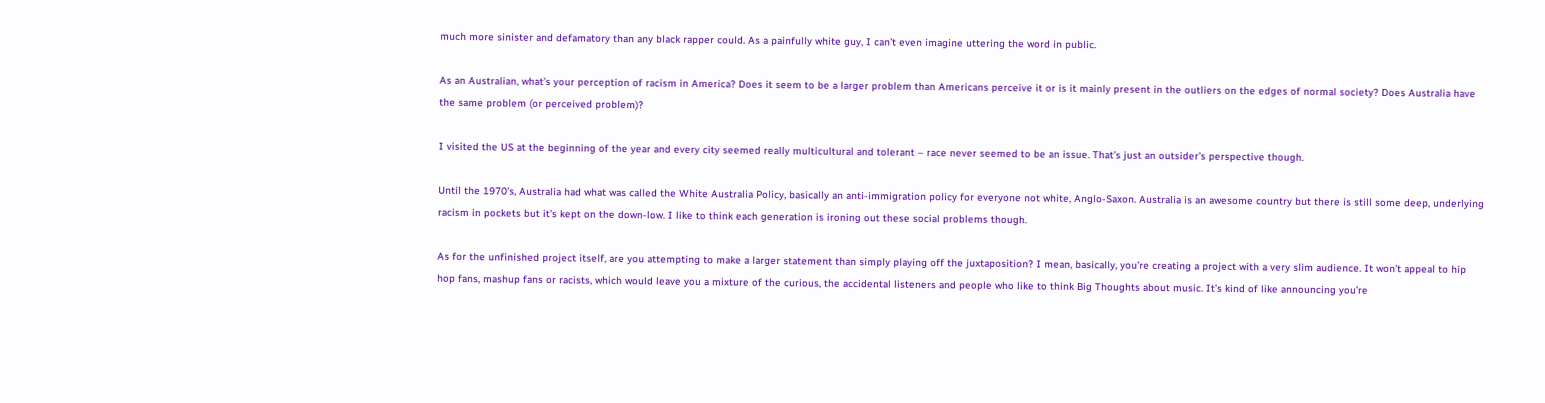much more sinister and defamatory than any black rapper could. As a painfully white guy, I can’t even imagine uttering the word in public.

As an Australian, what’s your perception of racism in America? Does it seem to be a larger problem than Americans perceive it or is it mainly present in the outliers on the edges of normal society? Does Australia have the same problem (or perceived problem)?

I visited the US at the beginning of the year and every city seemed really multicultural and tolerant – race never seemed to be an issue. That’s just an outsider’s perspective though.

Until the 1970’s, Australia had what was called the White Australia Policy, basically an anti-immigration policy for everyone not white, Anglo-Saxon. Australia is an awesome country but there is still some deep, underlying racism in pockets but it’s kept on the down-low. I like to think each generation is ironing out these social problems though.

As for the unfinished project itself, are you attempting to make a larger statement than simply playing off the juxtaposition? I mean, basically, you’re creating a project with a very slim audience. It won’t appeal to hip hop fans, mashup fans or racists, which would leave you a mixture of the curious, the accidental listeners and people who like to think Big Thoughts about music. It’s kind of like announcing you’re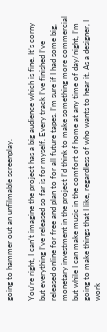going to hammer out an unfilmable screenplay.

You’re right, I can’t imagine the project has a big audience which is fine. It’s corny but everything I’ve released so far is for myself. Every track I’ve finished I’ve released online for free and plan to for all future tapes. I’m sure if I had some big, monetary investment in the project I’d think to make something more commercial but while I can make music in the comfort of home at any time of day/night, I’m going to make things that I like, regardless of who wants to hear it. As a designer, I work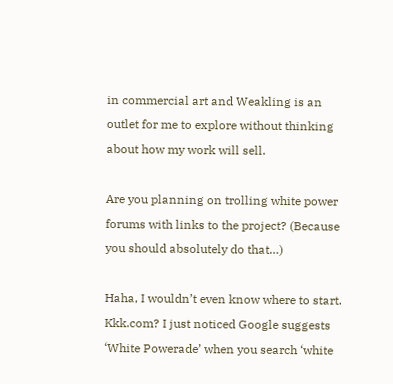in commercial art and Weakling is an outlet for me to explore without thinking about how my work will sell.

Are you planning on trolling white power forums with links to the project? (Because you should absolutely do that…)

Haha, I wouldn’t even know where to start. Kkk.com? I just noticed Google suggests ‘White Powerade’ when you search ‘white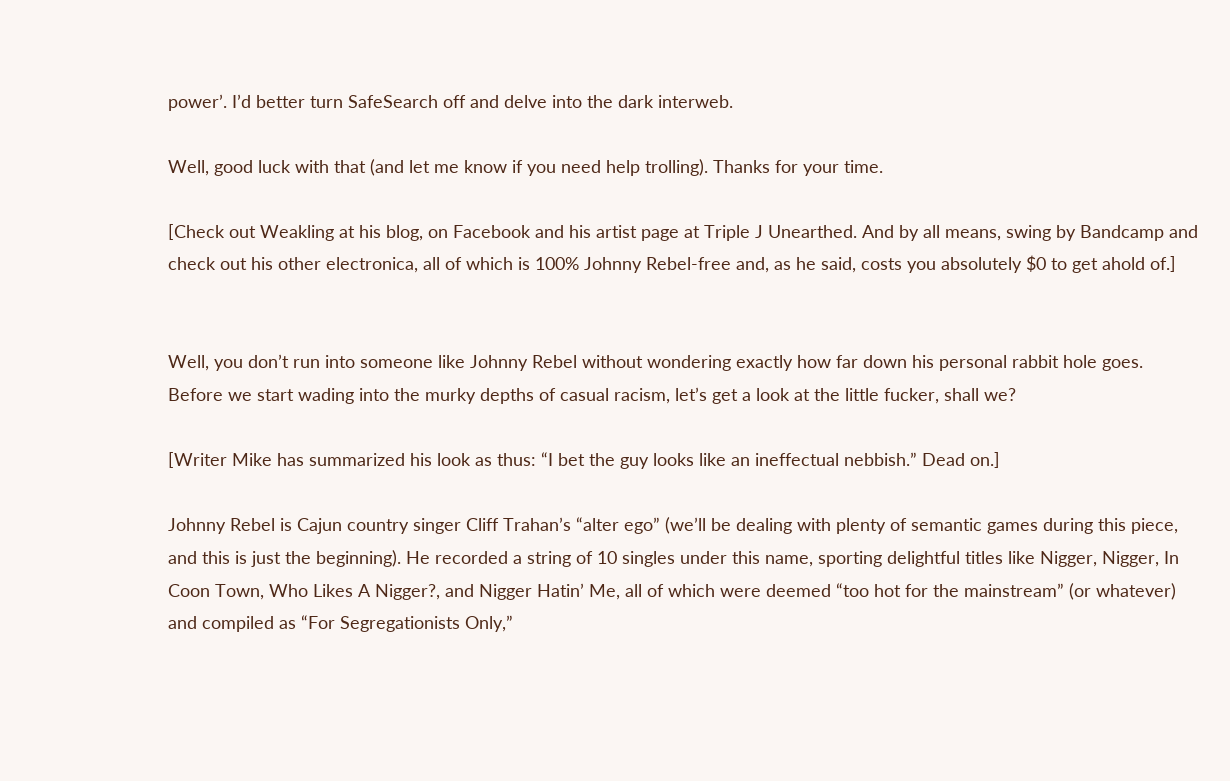power’. I’d better turn SafeSearch off and delve into the dark interweb.

Well, good luck with that (and let me know if you need help trolling). Thanks for your time.

[Check out Weakling at his blog, on Facebook and his artist page at Triple J Unearthed. And by all means, swing by Bandcamp and check out his other electronica, all of which is 100% Johnny Rebel-free and, as he said, costs you absolutely $0 to get ahold of.]


Well, you don’t run into someone like Johnny Rebel without wondering exactly how far down his personal rabbit hole goes. Before we start wading into the murky depths of casual racism, let’s get a look at the little fucker, shall we?

[Writer Mike has summarized his look as thus: “I bet the guy looks like an ineffectual nebbish.” Dead on.]

Johnny Rebel is Cajun country singer Cliff Trahan’s “alter ego” (we’ll be dealing with plenty of semantic games during this piece, and this is just the beginning). He recorded a string of 10 singles under this name, sporting delightful titles like Nigger, Nigger, In Coon Town, Who Likes A Nigger?, and Nigger Hatin’ Me, all of which were deemed “too hot for the mainstream” (or whatever) and compiled as “For Segregationists Only,”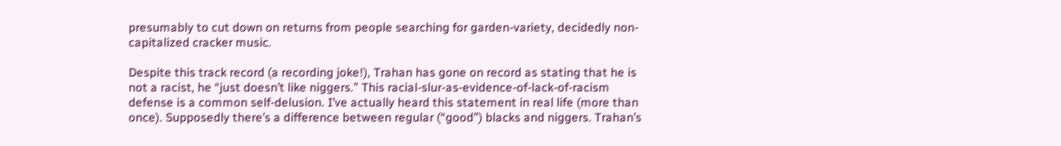presumably to cut down on returns from people searching for garden-variety, decidedly non-capitalized cracker music.

Despite this track record (a recording joke!), Trahan has gone on record as stating that he is not a racist, he “just doesn’t like niggers.” This racial-slur-as-evidence-of-lack-of-racism defense is a common self-delusion. I’ve actually heard this statement in real life (more than once). Supposedly there’s a difference between regular (“good”) blacks and niggers. Trahan’s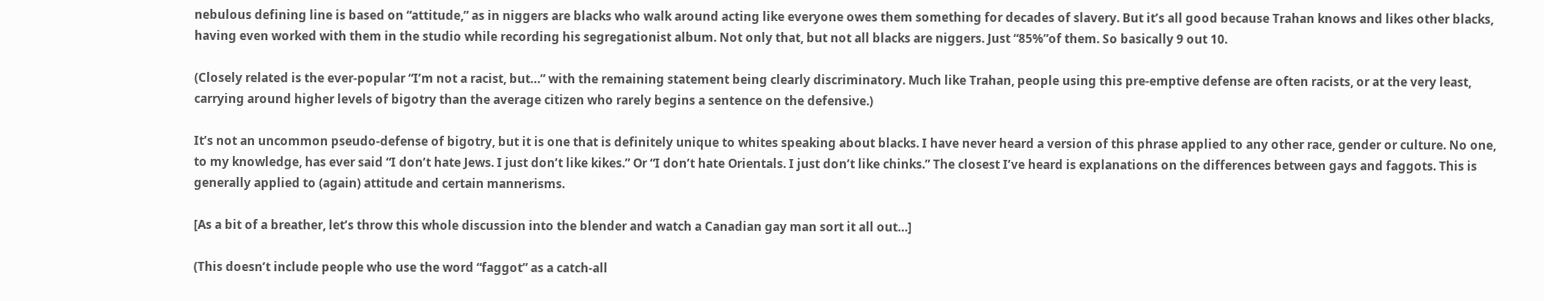nebulous defining line is based on “attitude,” as in niggers are blacks who walk around acting like everyone owes them something for decades of slavery. But it’s all good because Trahan knows and likes other blacks, having even worked with them in the studio while recording his segregationist album. Not only that, but not all blacks are niggers. Just “85%”of them. So basically 9 out 10.

(Closely related is the ever-popular “I’m not a racist, but…” with the remaining statement being clearly discriminatory. Much like Trahan, people using this pre-emptive defense are often racists, or at the very least, carrying around higher levels of bigotry than the average citizen who rarely begins a sentence on the defensive.)

It’s not an uncommon pseudo-defense of bigotry, but it is one that is definitely unique to whites speaking about blacks. I have never heard a version of this phrase applied to any other race, gender or culture. No one, to my knowledge, has ever said “I don’t hate Jews. I just don’t like kikes.” Or “I don’t hate Orientals. I just don’t like chinks.” The closest I’ve heard is explanations on the differences between gays and faggots. This is generally applied to (again) attitude and certain mannerisms.

[As a bit of a breather, let’s throw this whole discussion into the blender and watch a Canadian gay man sort it all out…]

(This doesn’t include people who use the word “faggot” as a catch-all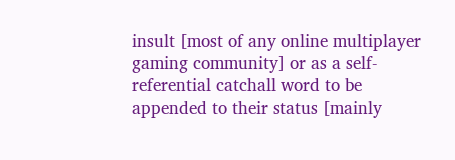insult [most of any online multiplayer gaming community] or as a self-referential catchall word to be appended to their status [mainly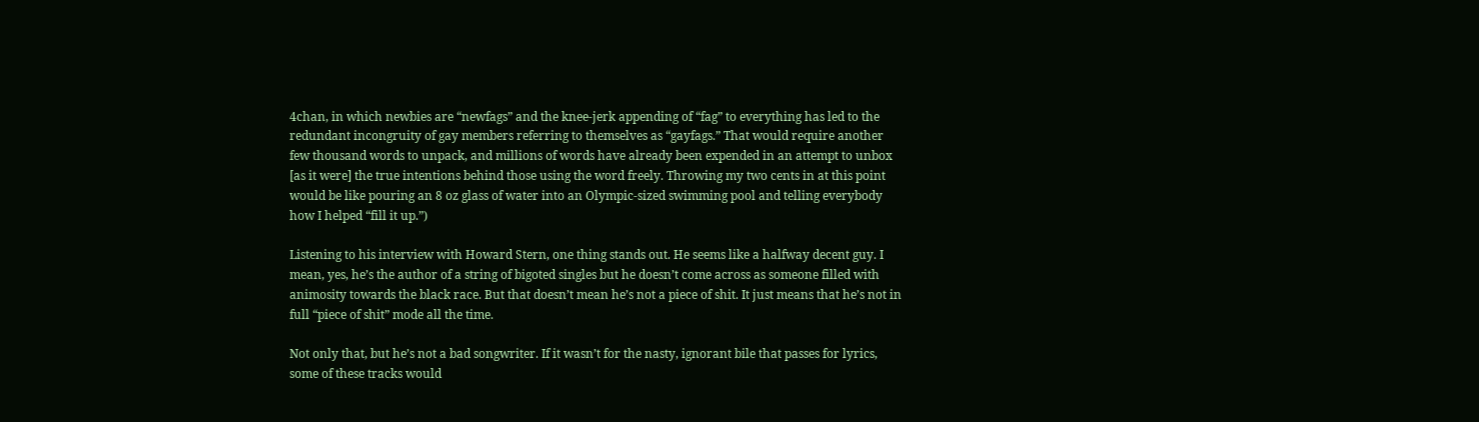4chan, in which newbies are “newfags” and the knee-jerk appending of “fag” to everything has led to the redundant incongruity of gay members referring to themselves as “gayfags.” That would require another few thousand words to unpack, and millions of words have already been expended in an attempt to unbox [as it were] the true intentions behind those using the word freely. Throwing my two cents in at this point would be like pouring an 8 oz glass of water into an Olympic-sized swimming pool and telling everybody how I helped “fill it up.”)

Listening to his interview with Howard Stern, one thing stands out. He seems like a halfway decent guy. I mean, yes, he’s the author of a string of bigoted singles but he doesn’t come across as someone filled with animosity towards the black race. But that doesn’t mean he’s not a piece of shit. It just means that he’s not in full “piece of shit” mode all the time.

Not only that, but he’s not a bad songwriter. If it wasn’t for the nasty, ignorant bile that passes for lyrics, some of these tracks would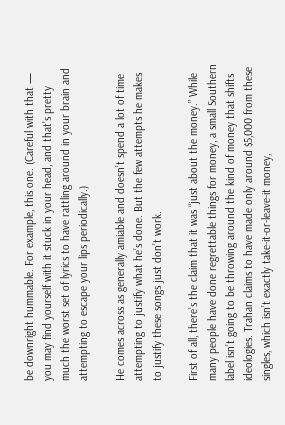be downright hummable. For example, this one. (Careful with that — you may find yourself with it stuck in your head, and that’s pretty much the worst set of lyrics to have rattling around in your brain and attempting to escape your lips periodically.)

He comes across as generally amiable and doesn’t spend a lot of time attempting to justify what he’s done. But the few attempts he makes to justify these songs just don’t work.

First of all, there’s the claim that it was “just about the money.” While many people have done regrettable things for money, a small Southern label isn’t going to be throwing around the kind of money that shifts ideologies. Trahan claims to have made only around $5,000 from these singles, which isn’t exactly take-it-or-leave-it money,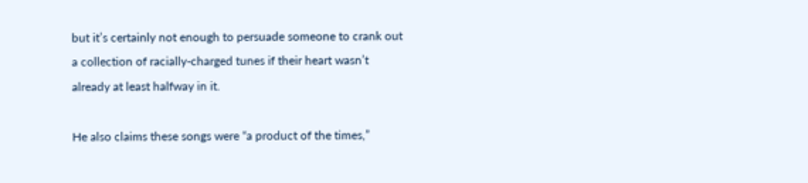but it’s certainly not enough to persuade someone to crank out a collection of racially-charged tunes if their heart wasn’t already at least halfway in it.

He also claims these songs were “a product of the times,”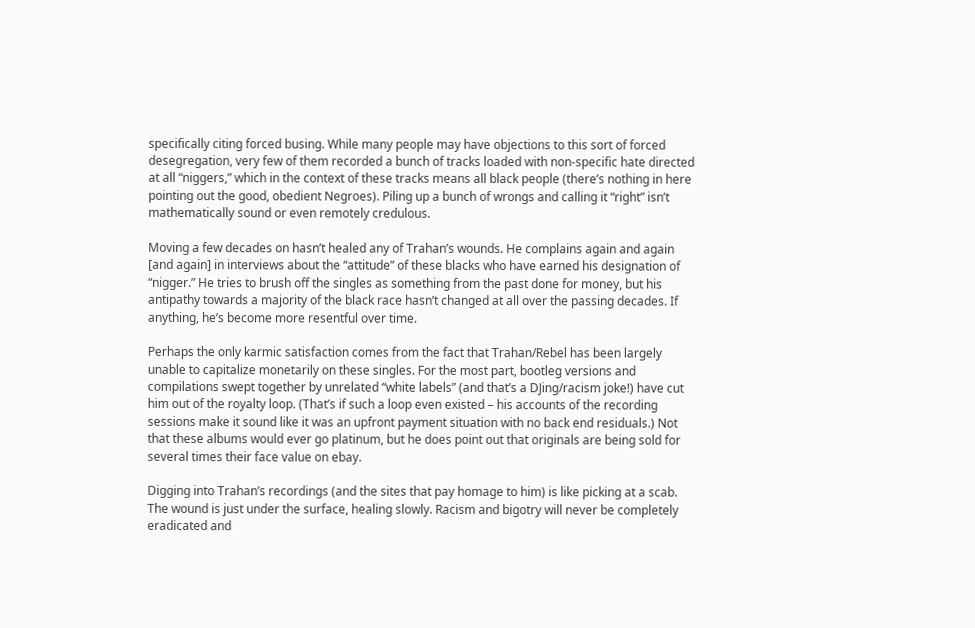specifically citing forced busing. While many people may have objections to this sort of forced desegregation, very few of them recorded a bunch of tracks loaded with non-specific hate directed at all “niggers,” which in the context of these tracks means all black people (there’s nothing in here pointing out the good, obedient Negroes). Piling up a bunch of wrongs and calling it “right” isn’t mathematically sound or even remotely credulous.

Moving a few decades on hasn’t healed any of Trahan’s wounds. He complains again and again [and again] in interviews about the “attitude” of these blacks who have earned his designation of “nigger.” He tries to brush off the singles as something from the past done for money, but his antipathy towards a majority of the black race hasn’t changed at all over the passing decades. If anything, he’s become more resentful over time.

Perhaps the only karmic satisfaction comes from the fact that Trahan/Rebel has been largely unable to capitalize monetarily on these singles. For the most part, bootleg versions and compilations swept together by unrelated “white labels” (and that’s a DJing/racism joke!) have cut him out of the royalty loop. (That’s if such a loop even existed – his accounts of the recording sessions make it sound like it was an upfront payment situation with no back end residuals.) Not that these albums would ever go platinum, but he does point out that originals are being sold for several times their face value on ebay.

Digging into Trahan’s recordings (and the sites that pay homage to him) is like picking at a scab. The wound is just under the surface, healing slowly. Racism and bigotry will never be completely eradicated and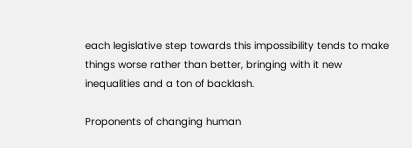each legislative step towards this impossibility tends to make things worse rather than better, bringing with it new inequalities and a ton of backlash.

Proponents of changing human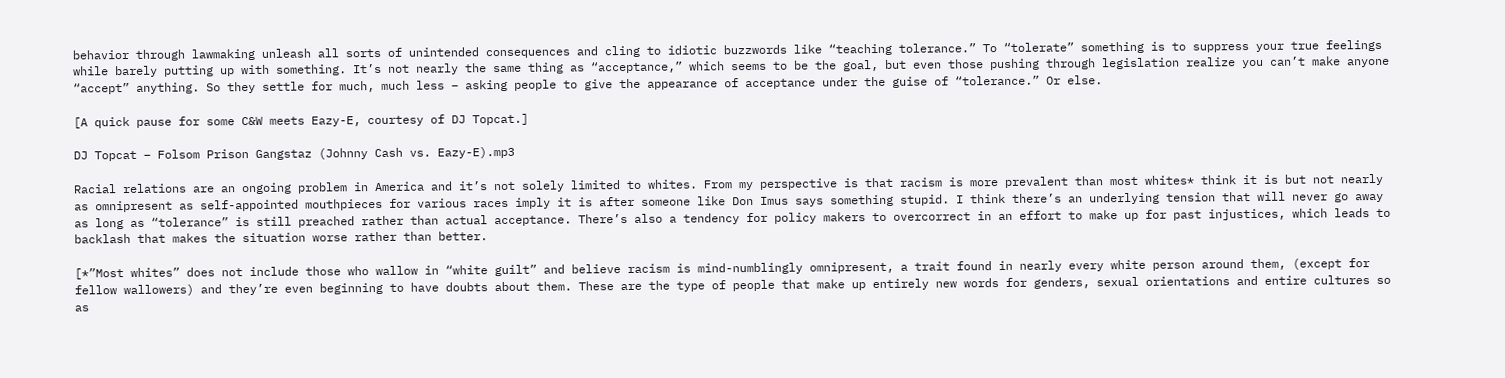behavior through lawmaking unleash all sorts of unintended consequences and cling to idiotic buzzwords like “teaching tolerance.” To “tolerate” something is to suppress your true feelings while barely putting up with something. It’s not nearly the same thing as “acceptance,” which seems to be the goal, but even those pushing through legislation realize you can’t make anyone “accept” anything. So they settle for much, much less – asking people to give the appearance of acceptance under the guise of “tolerance.” Or else.

[A quick pause for some C&W meets Eazy-E, courtesy of DJ Topcat.]

DJ Topcat – Folsom Prison Gangstaz (Johnny Cash vs. Eazy-E).mp3

Racial relations are an ongoing problem in America and it’s not solely limited to whites. From my perspective is that racism is more prevalent than most whites* think it is but not nearly as omnipresent as self-appointed mouthpieces for various races imply it is after someone like Don Imus says something stupid. I think there’s an underlying tension that will never go away as long as “tolerance” is still preached rather than actual acceptance. There’s also a tendency for policy makers to overcorrect in an effort to make up for past injustices, which leads to backlash that makes the situation worse rather than better.

[*”Most whites” does not include those who wallow in “white guilt” and believe racism is mind-numblingly omnipresent, a trait found in nearly every white person around them, (except for fellow wallowers) and they’re even beginning to have doubts about them. These are the type of people that make up entirely new words for genders, sexual orientations and entire cultures so as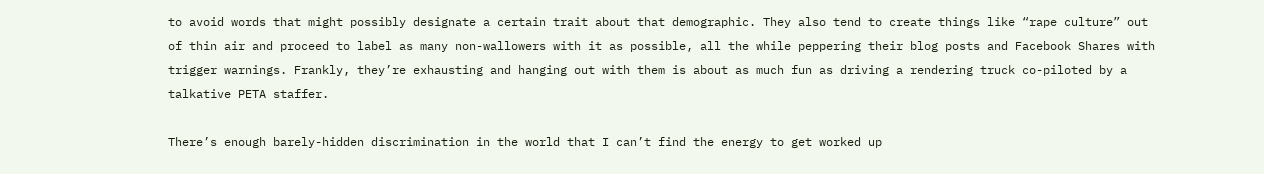to avoid words that might possibly designate a certain trait about that demographic. They also tend to create things like “rape culture” out of thin air and proceed to label as many non-wallowers with it as possible, all the while peppering their blog posts and Facebook Shares with trigger warnings. Frankly, they’re exhausting and hanging out with them is about as much fun as driving a rendering truck co-piloted by a talkative PETA staffer.

There’s enough barely-hidden discrimination in the world that I can’t find the energy to get worked up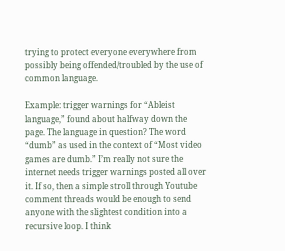trying to protect everyone everywhere from possibly being offended/troubled by the use of common language.

Example: trigger warnings for “Ableist language,” found about halfway down the page. The language in question? The word “dumb” as used in the context of “Most video games are dumb.” I’m really not sure the internet needs trigger warnings posted all over it. If so, then a simple stroll through Youtube comment threads would be enough to send anyone with the slightest condition into a recursive loop. I think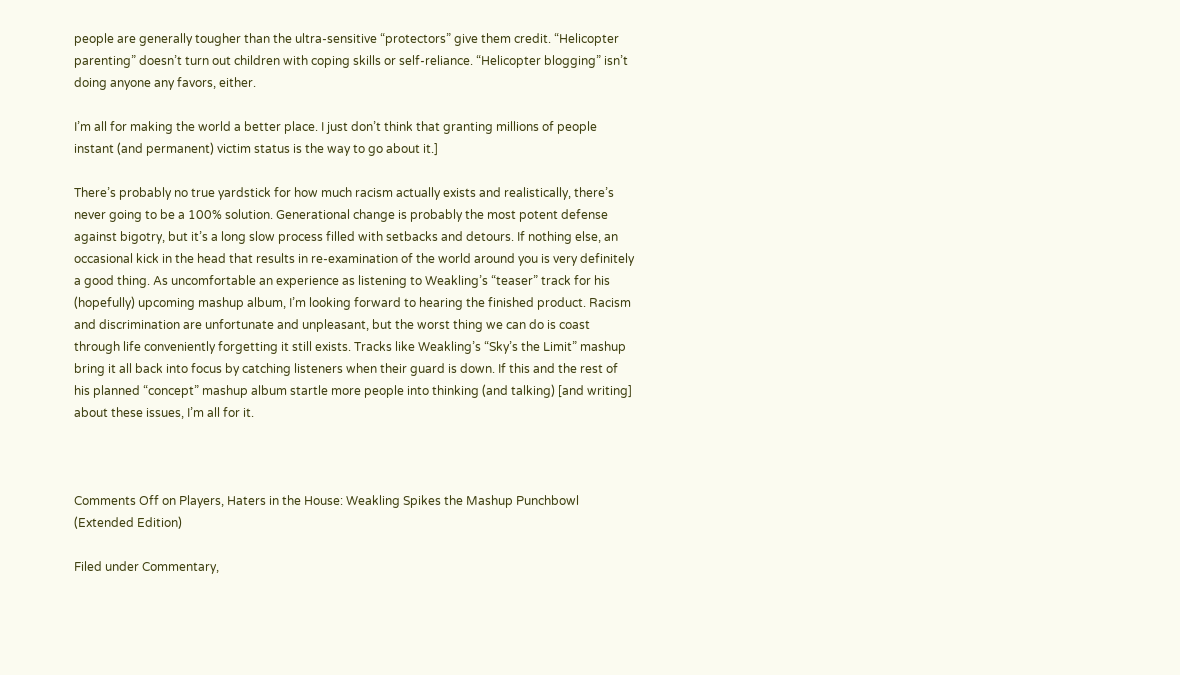people are generally tougher than the ultra-sensitive “protectors” give them credit. “Helicopter parenting” doesn’t turn out children with coping skills or self-reliance. “Helicopter blogging” isn’t doing anyone any favors, either.

I’m all for making the world a better place. I just don’t think that granting millions of people instant (and permanent) victim status is the way to go about it.]

There’s probably no true yardstick for how much racism actually exists and realistically, there’s never going to be a 100% solution. Generational change is probably the most potent defense against bigotry, but it’s a long slow process filled with setbacks and detours. If nothing else, an occasional kick in the head that results in re-examination of the world around you is very definitely a good thing. As uncomfortable an experience as listening to Weakling’s “teaser” track for his (hopefully) upcoming mashup album, I’m looking forward to hearing the finished product. Racism and discrimination are unfortunate and unpleasant, but the worst thing we can do is coast through life conveniently forgetting it still exists. Tracks like Weakling’s “Sky’s the Limit” mashup bring it all back into focus by catching listeners when their guard is down. If this and the rest of his planned “concept” mashup album startle more people into thinking (and talking) [and writing] about these issues, I’m all for it.



Comments Off on Players, Haters in the House: Weakling Spikes the Mashup Punchbowl (Extended Edition)

Filed under Commentary,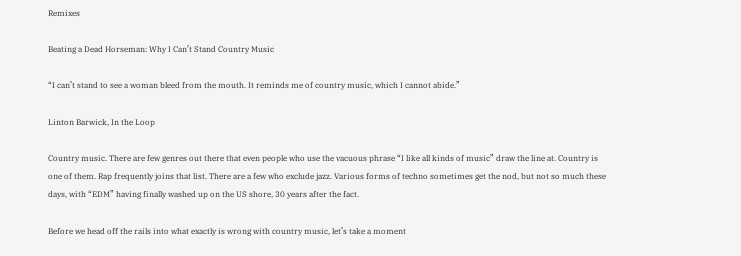Remixes

Beating a Dead Horseman: Why I Can’t Stand Country Music

“I can’t stand to see a woman bleed from the mouth. It reminds me of country music, which I cannot abide.”

Linton Barwick, In the Loop

Country music. There are few genres out there that even people who use the vacuous phrase “I like all kinds of music” draw the line at. Country is one of them. Rap frequently joins that list. There are a few who exclude jazz. Various forms of techno sometimes get the nod, but not so much these days, with “EDM” having finally washed up on the US shore, 30 years after the fact.

Before we head off the rails into what exactly is wrong with country music, let’s take a moment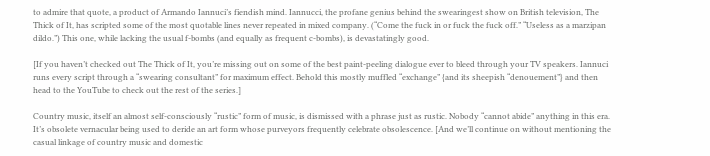to admire that quote, a product of Armando Iannuci’s fiendish mind. Iannucci, the profane genius behind the swearingest show on British television, The Thick of It, has scripted some of the most quotable lines never repeated in mixed company. (“Come the fuck in or fuck the fuck off.” “Useless as a marzipan dildo.”) This one, while lacking the usual f-bombs (and equally as frequent c-bombs), is devastatingly good.

[If you haven’t checked out The Thick of It, you’re missing out on some of the best paint-peeling dialogue ever to bleed through your TV speakers. Iannuci runs every script through a “swearing consultant” for maximum effect. Behold this mostly muffled “exchange” {and its sheepish “denouement”} and then head to the YouTube to check out the rest of the series.]

Country music, itself an almost self-consciously “rustic” form of music, is dismissed with a phrase just as rustic. Nobody “cannot abide” anything in this era. It’s obsolete vernacular being used to deride an art form whose purveyors frequently celebrate obsolescence. [And we’ll continue on without mentioning the casual linkage of country music and domestic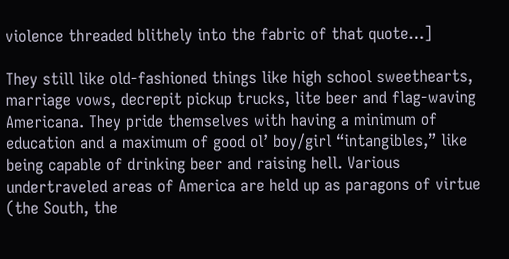violence threaded blithely into the fabric of that quote…]

They still like old-fashioned things like high school sweethearts, marriage vows, decrepit pickup trucks, lite beer and flag-waving Americana. They pride themselves with having a minimum of education and a maximum of good ol’ boy/girl “intangibles,” like being capable of drinking beer and raising hell. Various undertraveled areas of America are held up as paragons of virtue (the South, the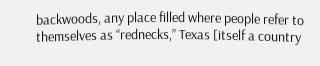backwoods, any place filled where people refer to themselves as “rednecks,” Texas [itself a country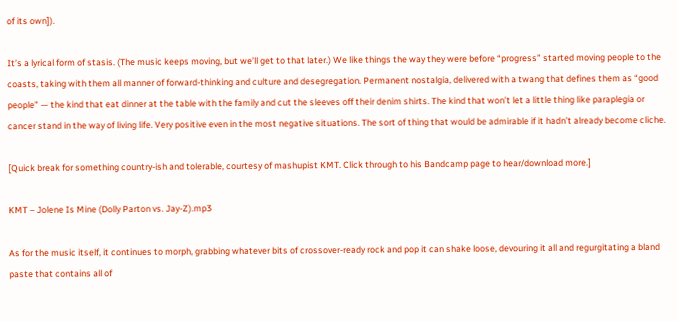of its own]).

It’s a lyrical form of stasis. (The music keeps moving, but we’ll get to that later.) We like things the way they were before “progress” started moving people to the coasts, taking with them all manner of forward-thinking and culture and desegregation. Permanent nostalgia, delivered with a twang that defines them as “good people” — the kind that eat dinner at the table with the family and cut the sleeves off their denim shirts. The kind that won’t let a little thing like paraplegia or cancer stand in the way of living life. Very positive even in the most negative situations. The sort of thing that would be admirable if it hadn’t already become cliche.

[Quick break for something country-ish and tolerable, courtesy of mashupist KMT. Click through to his Bandcamp page to hear/download more.]

KMT – Jolene Is Mine (Dolly Parton vs. Jay-Z).mp3

As for the music itself, it continues to morph, grabbing whatever bits of crossover-ready rock and pop it can shake loose, devouring it all and regurgitating a bland paste that contains all of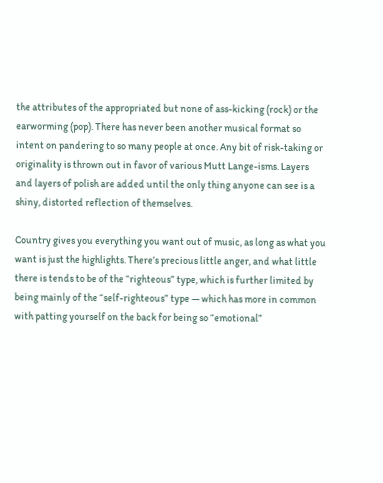the attributes of the appropriated but none of ass-kicking (rock) or the earworming (pop). There has never been another musical format so intent on pandering to so many people at once. Any bit of risk-taking or originality is thrown out in favor of various Mutt Lange-isms. Layers and layers of polish are added until the only thing anyone can see is a shiny, distorted reflection of themselves.

Country gives you everything you want out of music, as long as what you want is just the highlights. There’s precious little anger, and what little there is tends to be of the “righteous” type, which is further limited by being mainly of the “self-righteous” type — which has more in common with patting yourself on the back for being so “emotional”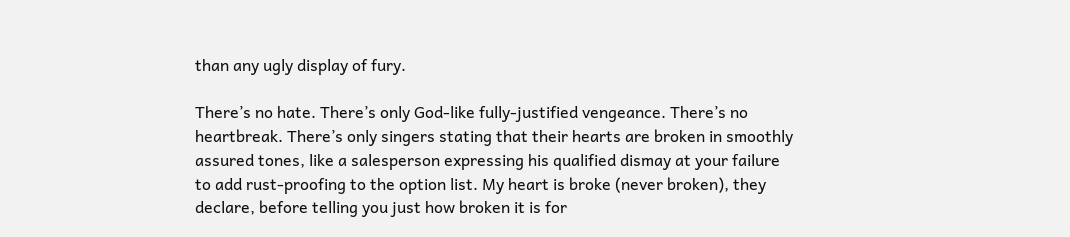than any ugly display of fury.

There’s no hate. There’s only God-like fully-justified vengeance. There’s no heartbreak. There’s only singers stating that their hearts are broken in smoothly assured tones, like a salesperson expressing his qualified dismay at your failure to add rust-proofing to the option list. My heart is broke (never broken), they declare, before telling you just how broken it is for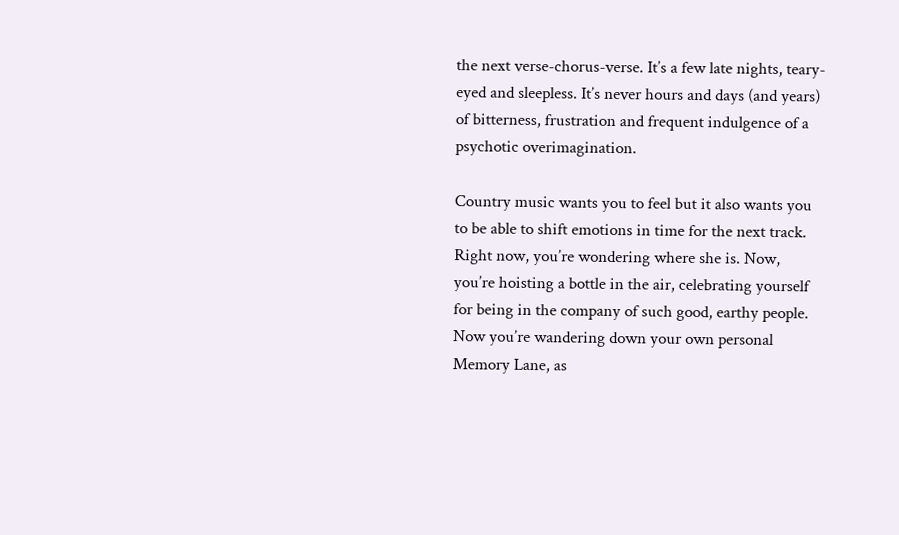the next verse-chorus-verse. It’s a few late nights, teary-eyed and sleepless. It’s never hours and days (and years) of bitterness, frustration and frequent indulgence of a psychotic overimagination.

Country music wants you to feel but it also wants you to be able to shift emotions in time for the next track. Right now, you’re wondering where she is. Now, you’re hoisting a bottle in the air, celebrating yourself for being in the company of such good, earthy people. Now you’re wandering down your own personal Memory Lane, as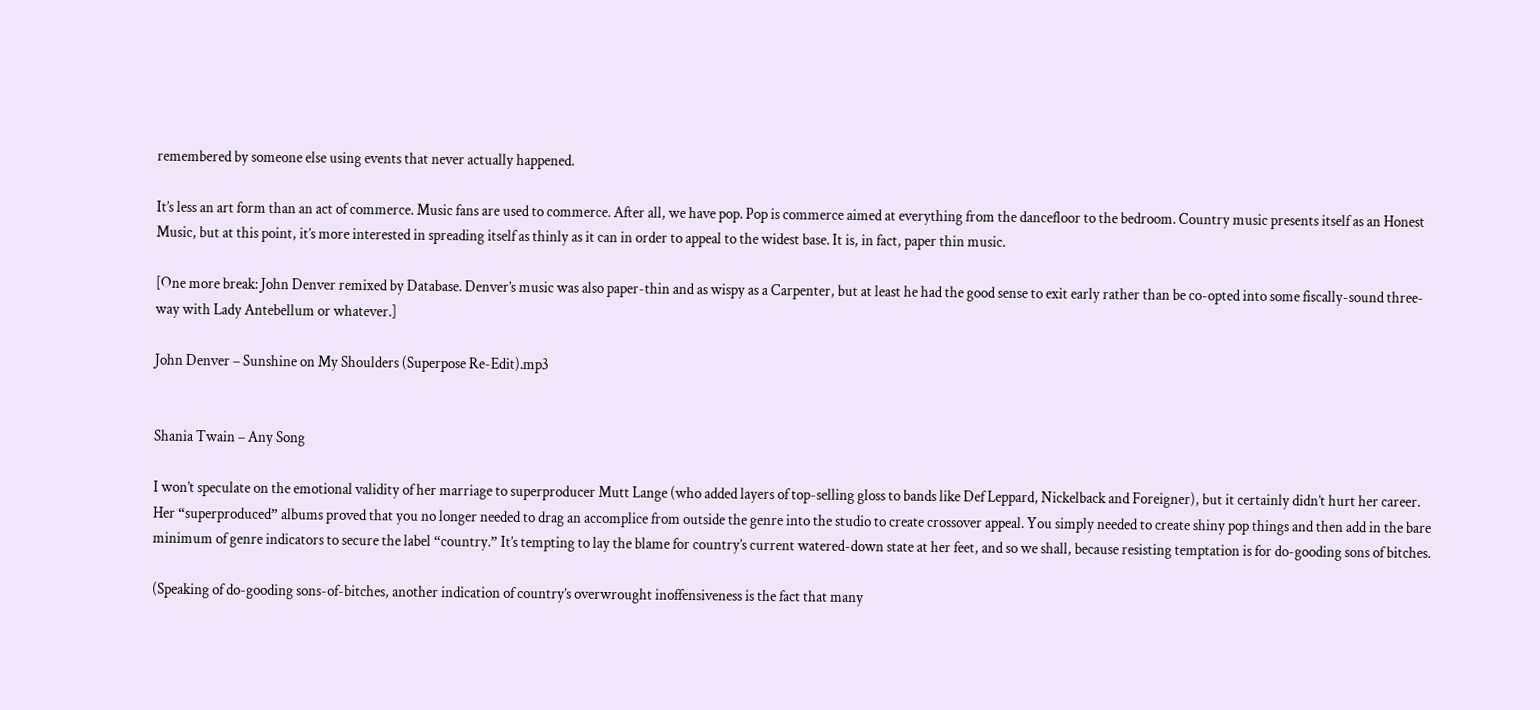remembered by someone else using events that never actually happened.

It’s less an art form than an act of commerce. Music fans are used to commerce. After all, we have pop. Pop is commerce aimed at everything from the dancefloor to the bedroom. Country music presents itself as an Honest Music, but at this point, it’s more interested in spreading itself as thinly as it can in order to appeal to the widest base. It is, in fact, paper thin music.

[One more break: John Denver remixed by Database. Denver’s music was also paper-thin and as wispy as a Carpenter, but at least he had the good sense to exit early rather than be co-opted into some fiscally-sound three-way with Lady Antebellum or whatever.]

John Denver – Sunshine on My Shoulders (Superpose Re-Edit).mp3


Shania Twain – Any Song

I won’t speculate on the emotional validity of her marriage to superproducer Mutt Lange (who added layers of top-selling gloss to bands like Def Leppard, Nickelback and Foreigner), but it certainly didn’t hurt her career. Her “superproduced” albums proved that you no longer needed to drag an accomplice from outside the genre into the studio to create crossover appeal. You simply needed to create shiny pop things and then add in the bare minimum of genre indicators to secure the label “country.” It’s tempting to lay the blame for country’s current watered-down state at her feet, and so we shall, because resisting temptation is for do-gooding sons of bitches.

(Speaking of do-gooding sons-of-bitches, another indication of country’s overwrought inoffensiveness is the fact that many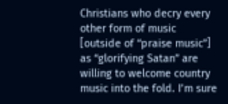Christians who decry every other form of music [outside of “praise music”] as “glorifying Satan” are willing to welcome country music into the fold. I’m sure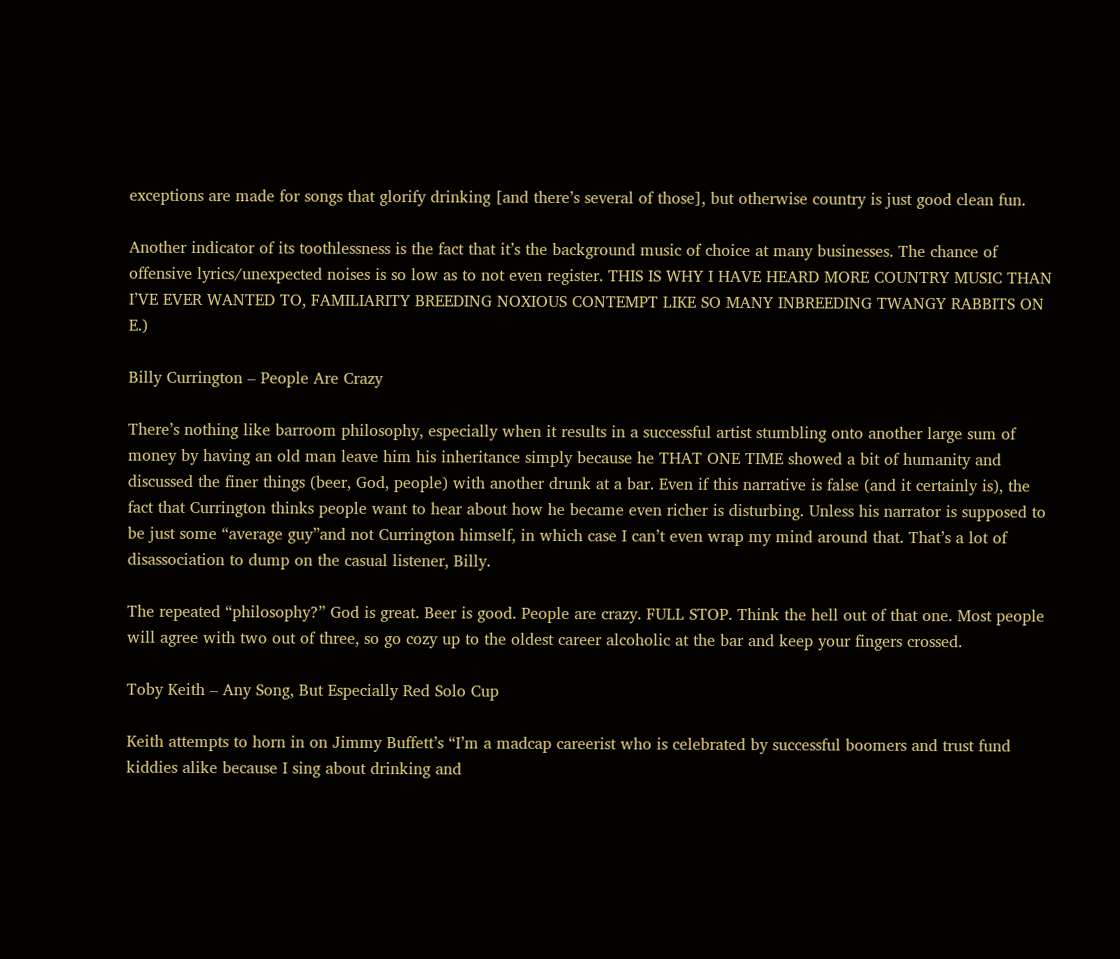exceptions are made for songs that glorify drinking [and there’s several of those], but otherwise country is just good clean fun.

Another indicator of its toothlessness is the fact that it’s the background music of choice at many businesses. The chance of offensive lyrics/unexpected noises is so low as to not even register. THIS IS WHY I HAVE HEARD MORE COUNTRY MUSIC THAN I’VE EVER WANTED TO, FAMILIARITY BREEDING NOXIOUS CONTEMPT LIKE SO MANY INBREEDING TWANGY RABBITS ON E.)

Billy Currington – People Are Crazy

There’s nothing like barroom philosophy, especially when it results in a successful artist stumbling onto another large sum of money by having an old man leave him his inheritance simply because he THAT ONE TIME showed a bit of humanity and discussed the finer things (beer, God, people) with another drunk at a bar. Even if this narrative is false (and it certainly is), the fact that Currington thinks people want to hear about how he became even richer is disturbing. Unless his narrator is supposed to be just some “average guy”and not Currington himself, in which case I can’t even wrap my mind around that. That’s a lot of disassociation to dump on the casual listener, Billy.

The repeated “philosophy?” God is great. Beer is good. People are crazy. FULL STOP. Think the hell out of that one. Most people will agree with two out of three, so go cozy up to the oldest career alcoholic at the bar and keep your fingers crossed.

Toby Keith – Any Song, But Especially Red Solo Cup

Keith attempts to horn in on Jimmy Buffett’s “I’m a madcap careerist who is celebrated by successful boomers and trust fund kiddies alike because I sing about drinking and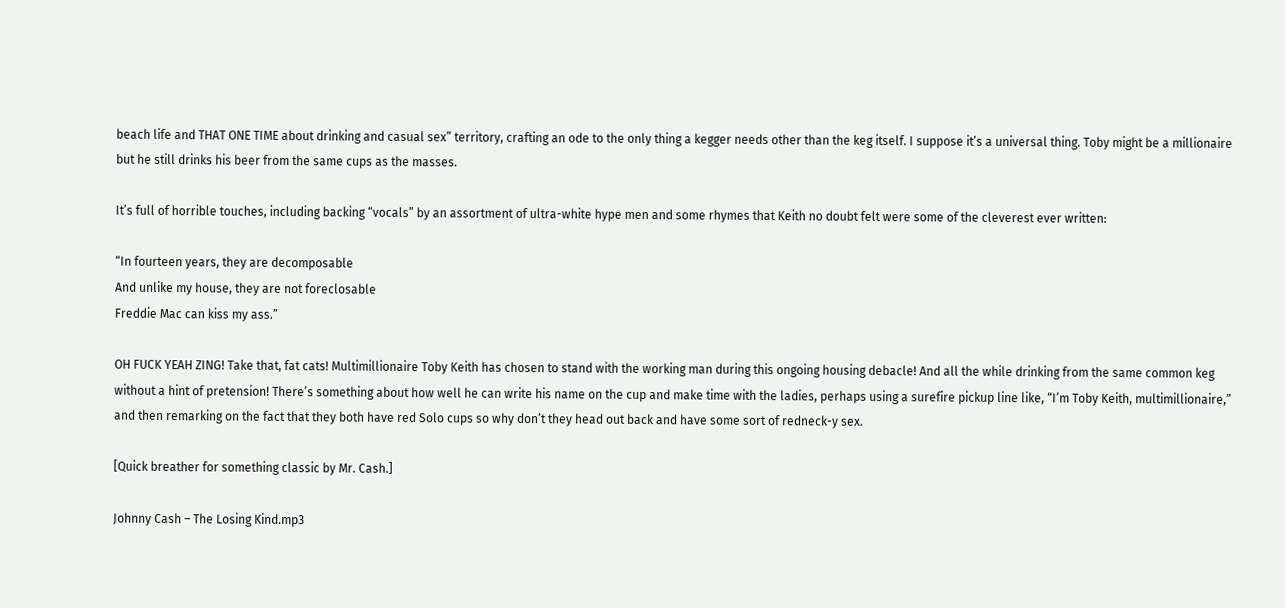beach life and THAT ONE TIME about drinking and casual sex” territory, crafting an ode to the only thing a kegger needs other than the keg itself. I suppose it’s a universal thing. Toby might be a millionaire but he still drinks his beer from the same cups as the masses.

It’s full of horrible touches, including backing “vocals” by an assortment of ultra-white hype men and some rhymes that Keith no doubt felt were some of the cleverest ever written:

“In fourteen years, they are decomposable
And unlike my house, they are not foreclosable
Freddie Mac can kiss my ass.”

OH FUCK YEAH ZING! Take that, fat cats! Multimillionaire Toby Keith has chosen to stand with the working man during this ongoing housing debacle! And all the while drinking from the same common keg without a hint of pretension! There’s something about how well he can write his name on the cup and make time with the ladies, perhaps using a surefire pickup line like, “I’m Toby Keith, multimillionaire,” and then remarking on the fact that they both have red Solo cups so why don’t they head out back and have some sort of redneck-y sex.

[Quick breather for something classic by Mr. Cash.]

Johnny Cash – The Losing Kind.mp3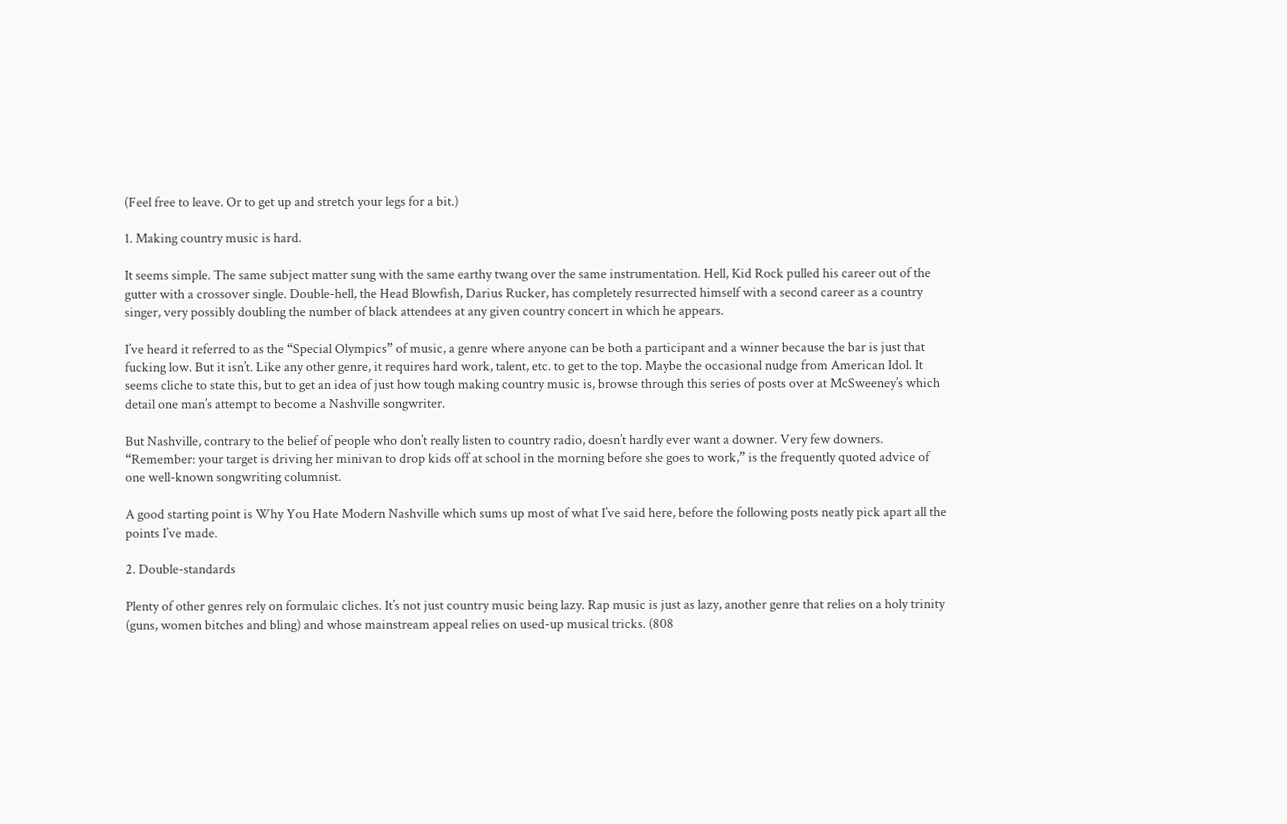(Feel free to leave. Or to get up and stretch your legs for a bit.)

1. Making country music is hard.

It seems simple. The same subject matter sung with the same earthy twang over the same instrumentation. Hell, Kid Rock pulled his career out of the gutter with a crossover single. Double-hell, the Head Blowfish, Darius Rucker, has completely resurrected himself with a second career as a country singer, very possibly doubling the number of black attendees at any given country concert in which he appears.

I’ve heard it referred to as the “Special Olympics” of music, a genre where anyone can be both a participant and a winner because the bar is just that fucking low. But it isn’t. Like any other genre, it requires hard work, talent, etc. to get to the top. Maybe the occasional nudge from American Idol. It seems cliche to state this, but to get an idea of just how tough making country music is, browse through this series of posts over at McSweeney’s which detail one man’s attempt to become a Nashville songwriter.

But Nashville, contrary to the belief of people who don’t really listen to country radio, doesn’t hardly ever want a downer. Very few downers. “Remember: your target is driving her minivan to drop kids off at school in the morning before she goes to work,” is the frequently quoted advice of one well-known songwriting columnist.

A good starting point is Why You Hate Modern Nashville which sums up most of what I’ve said here, before the following posts neatly pick apart all the points I’ve made.

2. Double-standards

Plenty of other genres rely on formulaic cliches. It’s not just country music being lazy. Rap music is just as lazy, another genre that relies on a holy trinity (guns, women bitches and bling) and whose mainstream appeal relies on used-up musical tricks. (808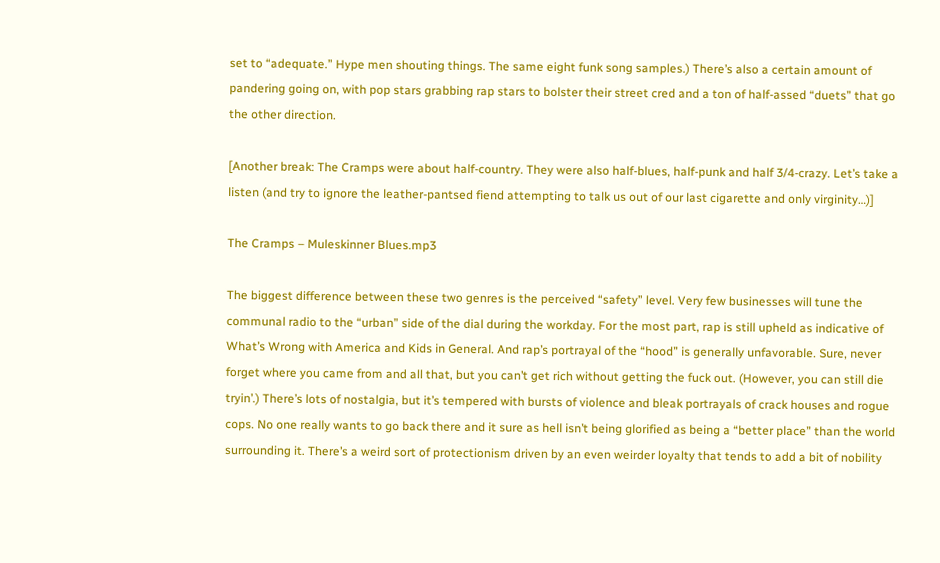set to “adequate.” Hype men shouting things. The same eight funk song samples.) There’s also a certain amount of pandering going on, with pop stars grabbing rap stars to bolster their street cred and a ton of half-assed “duets” that go the other direction.

[Another break: The Cramps were about half-country. They were also half-blues, half-punk and half 3/4-crazy. Let’s take a listen (and try to ignore the leather-pantsed fiend attempting to talk us out of our last cigarette and only virginity…)]

The Cramps – Muleskinner Blues.mp3

The biggest difference between these two genres is the perceived “safety” level. Very few businesses will tune the communal radio to the “urban” side of the dial during the workday. For the most part, rap is still upheld as indicative of What’s Wrong with America and Kids in General. And rap’s portrayal of the “hood” is generally unfavorable. Sure, never forget where you came from and all that, but you can’t get rich without getting the fuck out. (However, you can still die tryin’.) There’s lots of nostalgia, but it’s tempered with bursts of violence and bleak portrayals of crack houses and rogue cops. No one really wants to go back there and it sure as hell isn’t being glorified as being a “better place” than the world surrounding it. There’s a weird sort of protectionism driven by an even weirder loyalty that tends to add a bit of nobility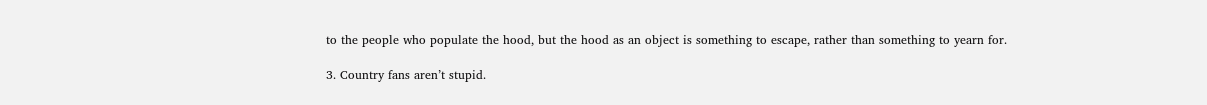to the people who populate the hood, but the hood as an object is something to escape, rather than something to yearn for.

3. Country fans aren’t stupid.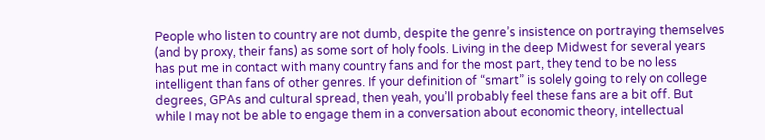People who listen to country are not dumb, despite the genre’s insistence on portraying themselves (and by proxy, their fans) as some sort of holy fools. Living in the deep Midwest for several years has put me in contact with many country fans and for the most part, they tend to be no less intelligent than fans of other genres. If your definition of “smart” is solely going to rely on college degrees, GPAs and cultural spread, then yeah, you’ll probably feel these fans are a bit off. But while I may not be able to engage them in a conversation about economic theory, intellectual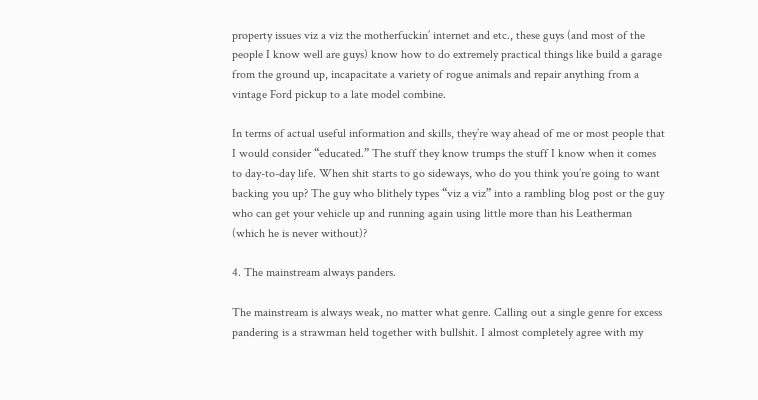property issues viz a viz the motherfuckin’ internet and etc., these guys (and most of the people I know well are guys) know how to do extremely practical things like build a garage from the ground up, incapacitate a variety of rogue animals and repair anything from a vintage Ford pickup to a late model combine.

In terms of actual useful information and skills, they’re way ahead of me or most people that I would consider “educated.” The stuff they know trumps the stuff I know when it comes to day-to-day life. When shit starts to go sideways, who do you think you’re going to want backing you up? The guy who blithely types “viz a viz” into a rambling blog post or the guy who can get your vehicle up and running again using little more than his Leatherman (which he is never without)?

4. The mainstream always panders.

The mainstream is always weak, no matter what genre. Calling out a single genre for excess pandering is a strawman held together with bullshit. I almost completely agree with my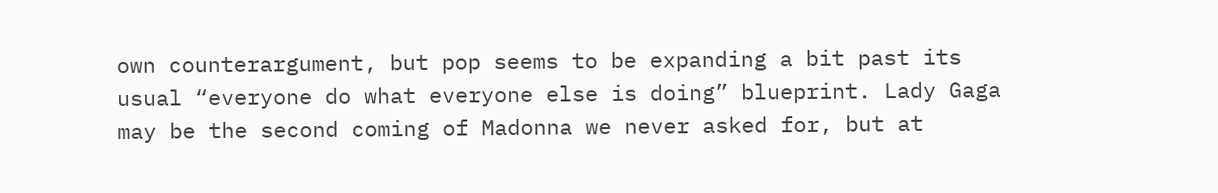own counterargument, but pop seems to be expanding a bit past its usual “everyone do what everyone else is doing” blueprint. Lady Gaga may be the second coming of Madonna we never asked for, but at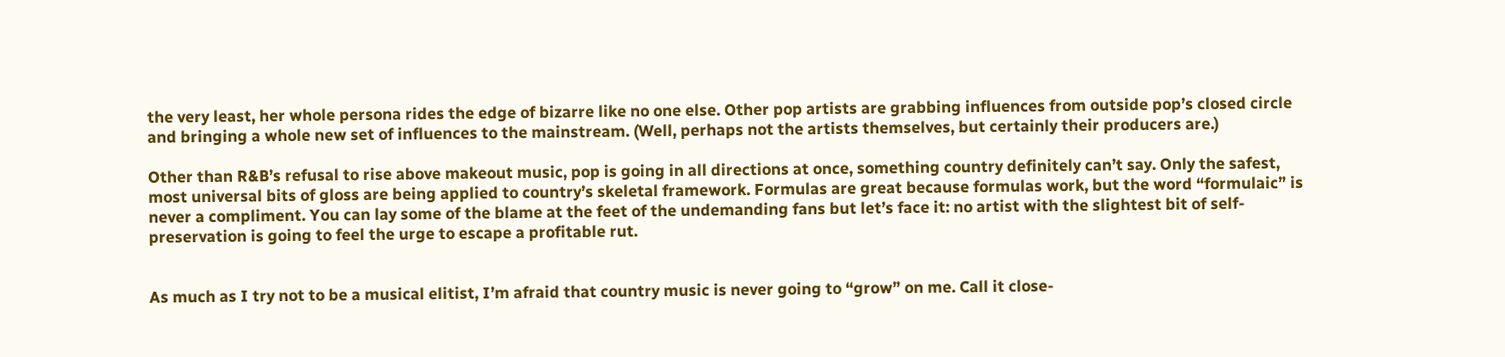the very least, her whole persona rides the edge of bizarre like no one else. Other pop artists are grabbing influences from outside pop’s closed circle and bringing a whole new set of influences to the mainstream. (Well, perhaps not the artists themselves, but certainly their producers are.)

Other than R&B’s refusal to rise above makeout music, pop is going in all directions at once, something country definitely can’t say. Only the safest, most universal bits of gloss are being applied to country’s skeletal framework. Formulas are great because formulas work, but the word “formulaic” is never a compliment. You can lay some of the blame at the feet of the undemanding fans but let’s face it: no artist with the slightest bit of self-preservation is going to feel the urge to escape a profitable rut.


As much as I try not to be a musical elitist, I’m afraid that country music is never going to “grow” on me. Call it close-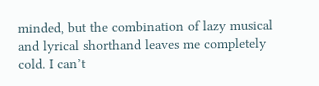minded, but the combination of lazy musical and lyrical shorthand leaves me completely cold. I can’t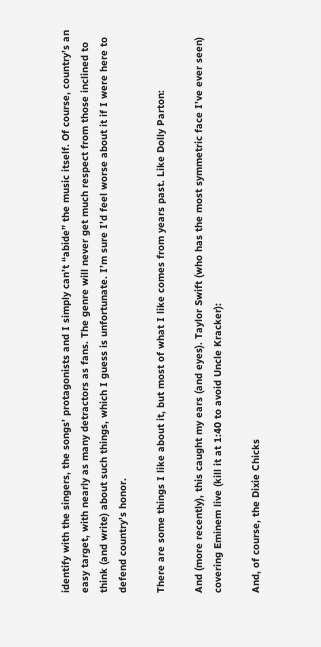identify with the singers, the songs’ protagonists and I simply can’t “abide” the music itself. Of course, country’s an easy target, with nearly as many detractors as fans. The genre will never get much respect from those inclined to think (and write) about such things, which I guess is unfortunate. I’m sure I’d feel worse about it if I were here to defend country’s honor.

There are some things I like about it, but most of what I like comes from years past. Like Dolly Parton:

And (more recently), this caught my ears (and eyes). Taylor Swift (who has the most symmetric face I’ve ever seen) covering Eminem live (kill it at 1:40 to avoid Uncle Kracker):

And, of course, the Dixie Chicks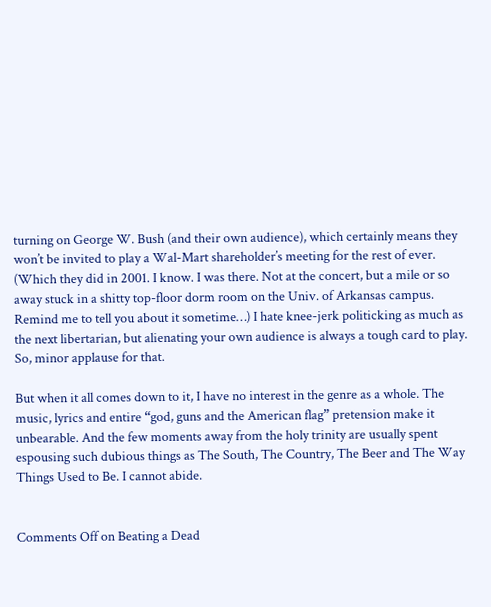turning on George W. Bush (and their own audience), which certainly means they won’t be invited to play a Wal-Mart shareholder’s meeting for the rest of ever. (Which they did in 2001. I know. I was there. Not at the concert, but a mile or so away stuck in a shitty top-floor dorm room on the Univ. of Arkansas campus. Remind me to tell you about it sometime…) I hate knee-jerk politicking as much as the next libertarian, but alienating your own audience is always a tough card to play. So, minor applause for that.

But when it all comes down to it, I have no interest in the genre as a whole. The music, lyrics and entire “god, guns and the American flag” pretension make it unbearable. And the few moments away from the holy trinity are usually spent espousing such dubious things as The South, The Country, The Beer and The Way Things Used to Be. I cannot abide.


Comments Off on Beating a Dead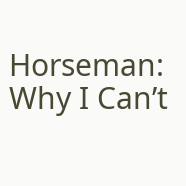Horseman: Why I Can’t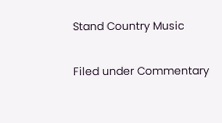Stand Country Music

Filed under Commentary